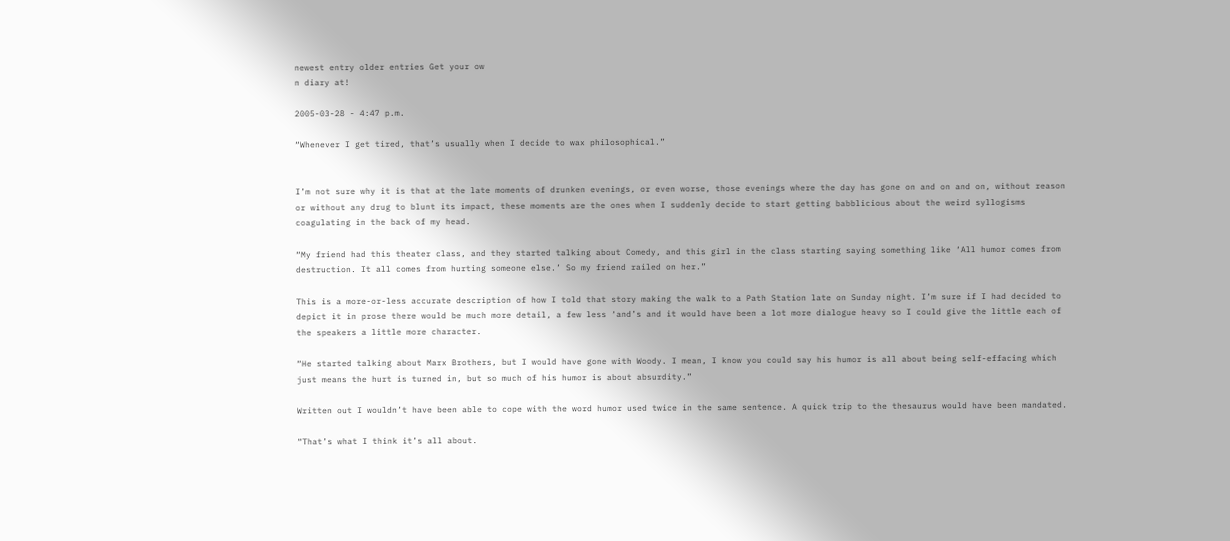newest entry older entries Get your ow
n diary at!

2005-03-28 - 4:47 p.m.

“Whenever I get tired, that’s usually when I decide to wax philosophical.”


I’m not sure why it is that at the late moments of drunken evenings, or even worse, those evenings where the day has gone on and on and on, without reason or without any drug to blunt its impact, these moments are the ones when I suddenly decide to start getting babblicious about the weird syllogisms coagulating in the back of my head.

“My friend had this theater class, and they started talking about Comedy, and this girl in the class starting saying something like ‘All humor comes from destruction. It all comes from hurting someone else.’ So my friend railed on her.”

This is a more-or-less accurate description of how I told that story making the walk to a Path Station late on Sunday night. I’m sure if I had decided to depict it in prose there would be much more detail, a few less ‘and’s and it would have been a lot more dialogue heavy so I could give the little each of the speakers a little more character.

“He started talking about Marx Brothers, but I would have gone with Woody. I mean, I know you could say his humor is all about being self-effacing which just means the hurt is turned in, but so much of his humor is about absurdity.”

Written out I wouldn’t have been able to cope with the word humor used twice in the same sentence. A quick trip to the thesaurus would have been mandated.

“That’s what I think it’s all about.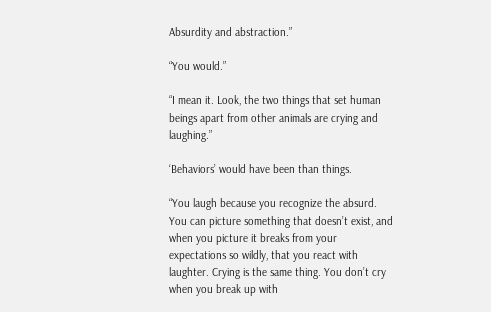Absurdity and abstraction.”

“You would.”

“I mean it. Look, the two things that set human beings apart from other animals are crying and laughing.”

‘Behaviors’ would have been than things.

“You laugh because you recognize the absurd. You can picture something that doesn’t exist, and when you picture it breaks from your expectations so wildly, that you react with laughter. Crying is the same thing. You don’t cry when you break up with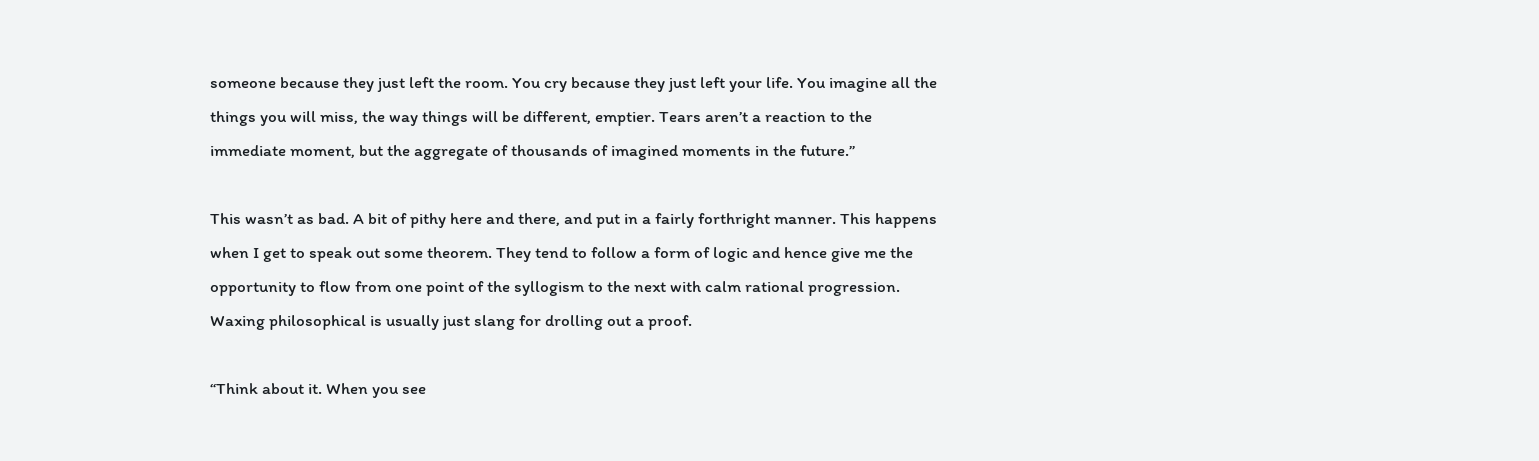someone because they just left the room. You cry because they just left your life. You imagine all the things you will miss, the way things will be different, emptier. Tears aren’t a reaction to the immediate moment, but the aggregate of thousands of imagined moments in the future.”

This wasn’t as bad. A bit of pithy here and there, and put in a fairly forthright manner. This happens when I get to speak out some theorem. They tend to follow a form of logic and hence give me the opportunity to flow from one point of the syllogism to the next with calm rational progression. Waxing philosophical is usually just slang for drolling out a proof.

“Think about it. When you see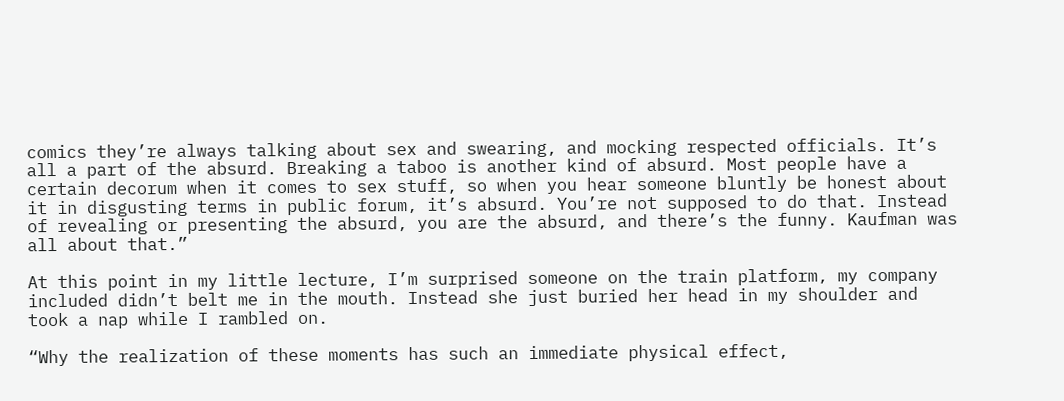comics they’re always talking about sex and swearing, and mocking respected officials. It’s all a part of the absurd. Breaking a taboo is another kind of absurd. Most people have a certain decorum when it comes to sex stuff, so when you hear someone bluntly be honest about it in disgusting terms in public forum, it’s absurd. You’re not supposed to do that. Instead of revealing or presenting the absurd, you are the absurd, and there’s the funny. Kaufman was all about that.”

At this point in my little lecture, I’m surprised someone on the train platform, my company included didn’t belt me in the mouth. Instead she just buried her head in my shoulder and took a nap while I rambled on.

“Why the realization of these moments has such an immediate physical effect,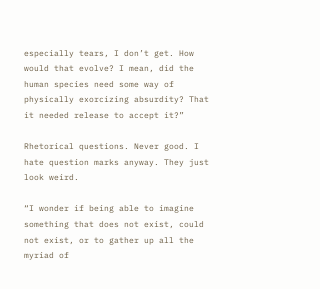especially tears, I don’t get. How would that evolve? I mean, did the human species need some way of physically exorcizing absurdity? That it needed release to accept it?”

Rhetorical questions. Never good. I hate question marks anyway. They just look weird.

“I wonder if being able to imagine something that does not exist, could not exist, or to gather up all the myriad of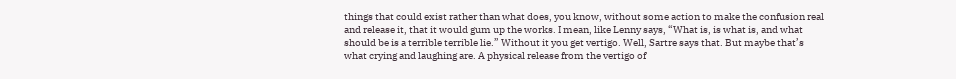things that could exist rather than what does, you know, without some action to make the confusion real and release it, that it would gum up the works. I mean, like Lenny says, “What is, is what is, and what should be is a terrible terrible lie.” Without it you get vertigo. Well, Sartre says that. But maybe that’s what crying and laughing are. A physical release from the vertigo of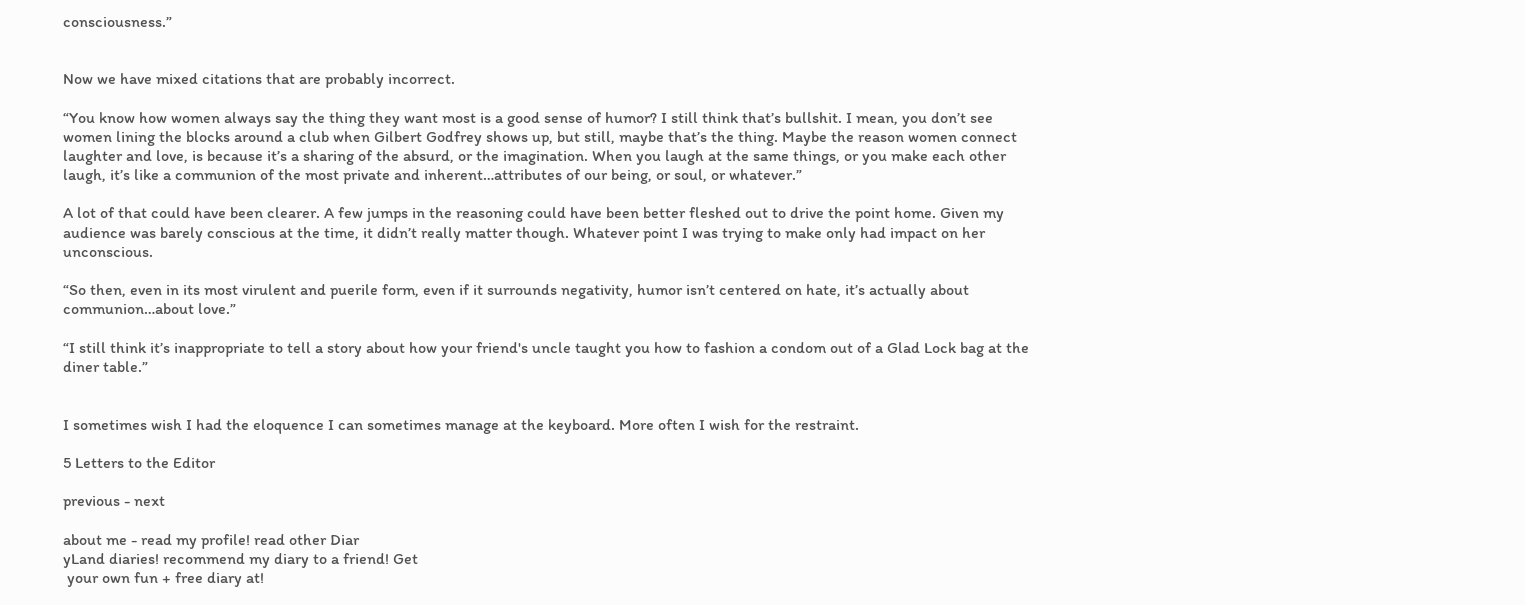consciousness.”


Now we have mixed citations that are probably incorrect.

“You know how women always say the thing they want most is a good sense of humor? I still think that’s bullshit. I mean, you don’t see women lining the blocks around a club when Gilbert Godfrey shows up, but still, maybe that’s the thing. Maybe the reason women connect laughter and love, is because it’s a sharing of the absurd, or the imagination. When you laugh at the same things, or you make each other laugh, it’s like a communion of the most private and inherent…attributes of our being, or soul, or whatever.”

A lot of that could have been clearer. A few jumps in the reasoning could have been better fleshed out to drive the point home. Given my audience was barely conscious at the time, it didn’t really matter though. Whatever point I was trying to make only had impact on her unconscious.

“So then, even in its most virulent and puerile form, even if it surrounds negativity, humor isn’t centered on hate, it’s actually about communion…about love.”

“I still think it’s inappropriate to tell a story about how your friend's uncle taught you how to fashion a condom out of a Glad Lock bag at the diner table.”


I sometimes wish I had the eloquence I can sometimes manage at the keyboard. More often I wish for the restraint.

5 Letters to the Editor

previous - next

about me - read my profile! read other Diar
yLand diaries! recommend my diary to a friend! Get
 your own fun + free diary at!